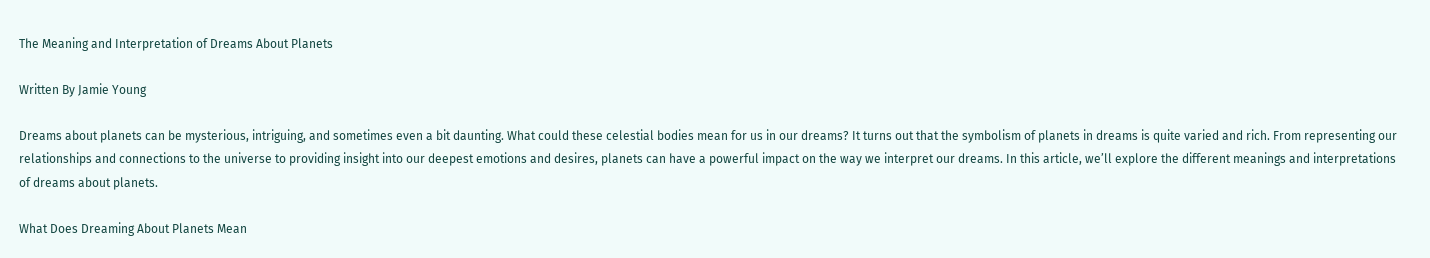The Meaning and Interpretation of Dreams About Planets

Written By Jamie Young

Dreams about planets can be mysterious, intriguing, and sometimes even a bit daunting. What could these celestial bodies mean for us in our dreams? It turns out that the symbolism of planets in dreams is quite varied and rich. From representing our relationships and connections to the universe to providing insight into our deepest emotions and desires, planets can have a powerful impact on the way we interpret our dreams. In this article, we’ll explore the different meanings and interpretations of dreams about planets.

What Does Dreaming About Planets Mean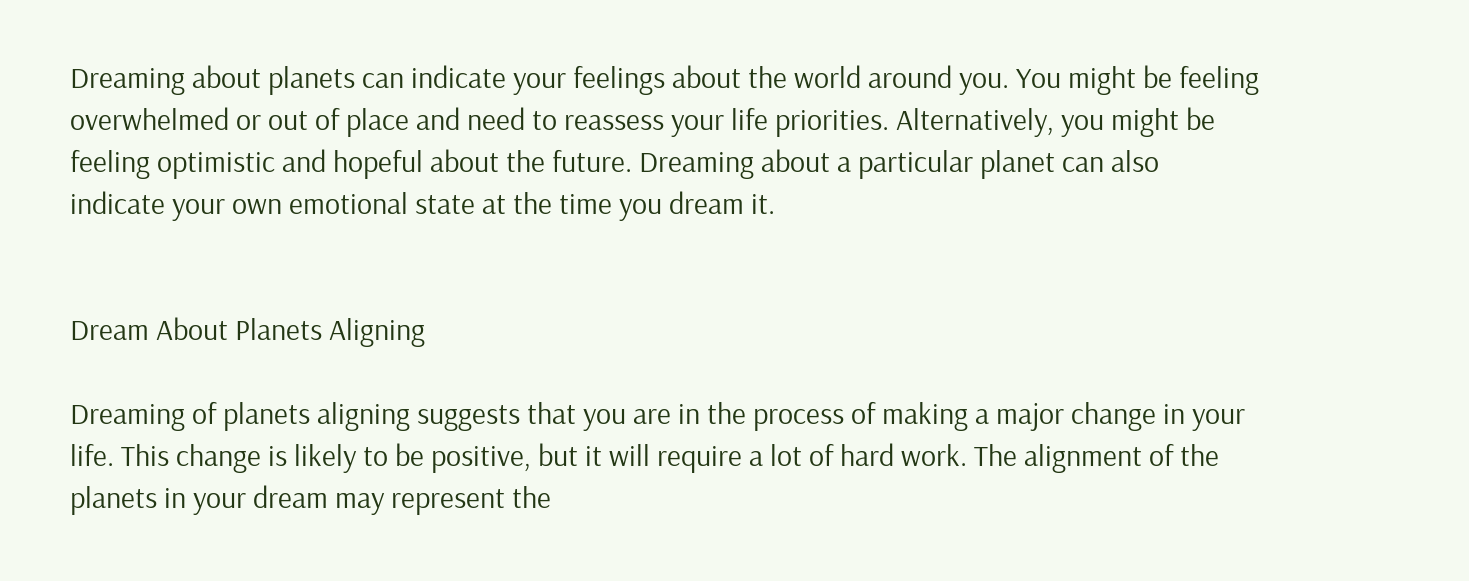Dreaming about planets can indicate your feelings about the world around you. You might be feeling overwhelmed or out of place and need to reassess your life priorities. Alternatively, you might be feeling optimistic and hopeful about the future. Dreaming about a particular planet can also indicate your own emotional state at the time you dream it.


Dream About Planets Aligning

Dreaming of planets aligning suggests that you are in the process of making a major change in your life. This change is likely to be positive, but it will require a lot of hard work. The alignment of the planets in your dream may represent the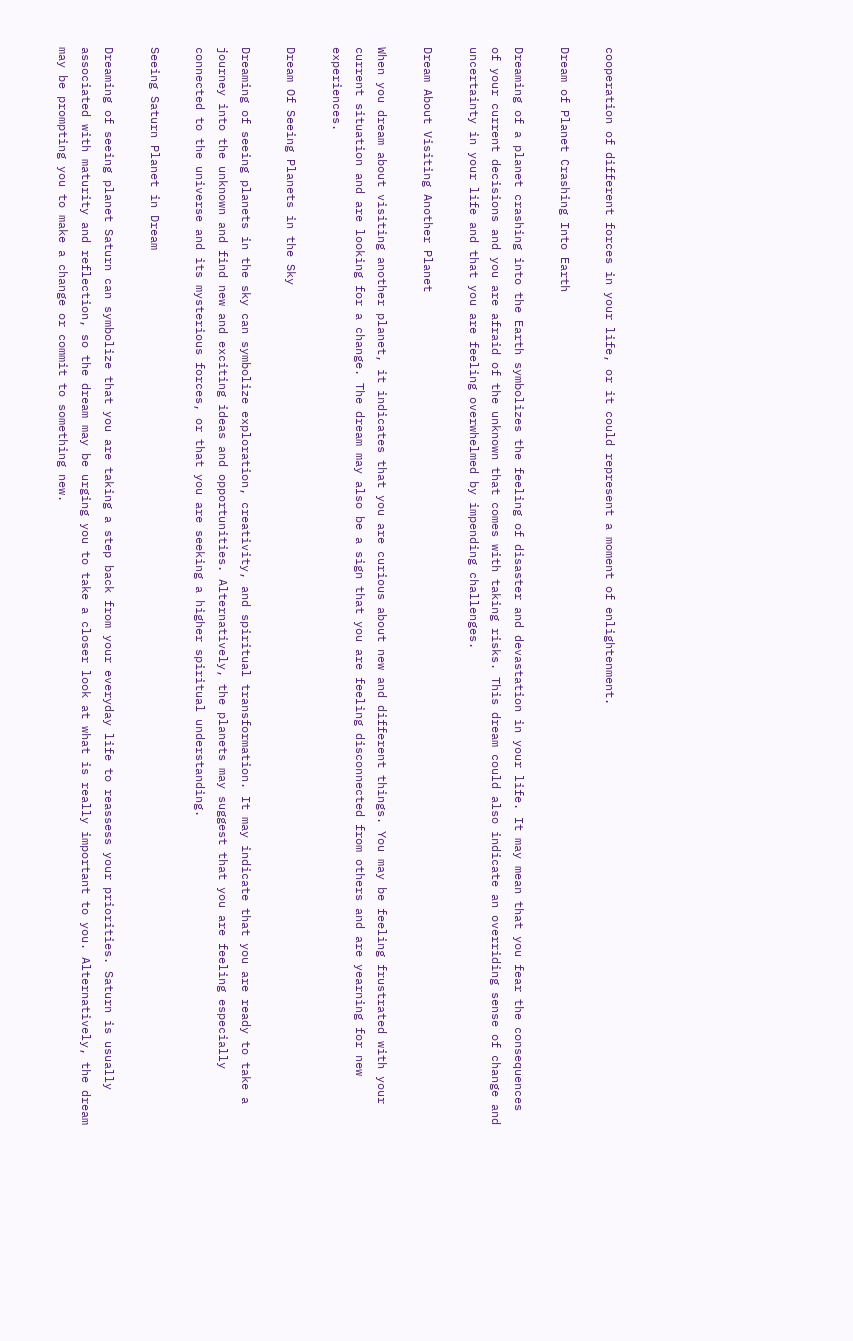cooperation of different forces in your life, or it could represent a moment of enlightenment.

Dream of Planet Crashing Into Earth

Dreaming of a planet crashing into the Earth symbolizes the feeling of disaster and devastation in your life. It may mean that you fear the consequences of your current decisions and you are afraid of the unknown that comes with taking risks. This dream could also indicate an overriding sense of change and uncertainty in your life and that you are feeling overwhelmed by impending challenges.

Dream About Visiting Another Planet

When you dream about visiting another planet, it indicates that you are curious about new and different things. You may be feeling frustrated with your current situation and are looking for a change. The dream may also be a sign that you are feeling disconnected from others and are yearning for new experiences.

Dream Of Seeing Planets in the Sky

Dreaming of seeing planets in the sky can symbolize exploration, creativity, and spiritual transformation. It may indicate that you are ready to take a journey into the unknown and find new and exciting ideas and opportunities. Alternatively, the planets may suggest that you are feeling especially connected to the universe and its mysterious forces, or that you are seeking a higher spiritual understanding.

Seeing Saturn Planet in Dream

Dreaming of seeing planet Saturn can symbolize that you are taking a step back from your everyday life to reassess your priorities. Saturn is usually associated with maturity and reflection, so the dream may be urging you to take a closer look at what is really important to you. Alternatively, the dream may be prompting you to make a change or commit to something new.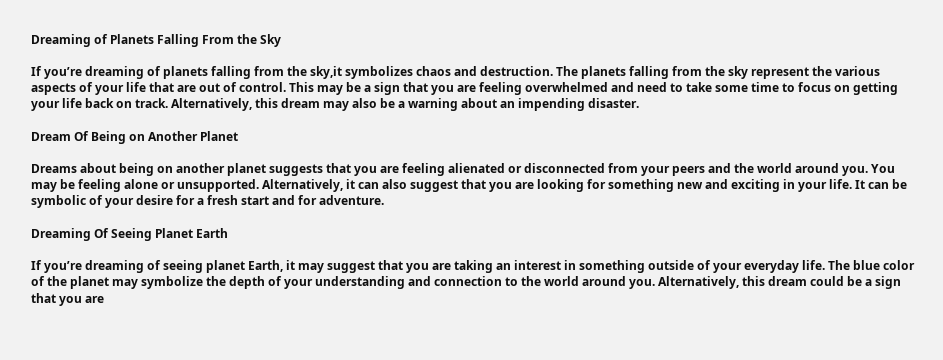Dreaming of Planets Falling From the Sky

If you’re dreaming of planets falling from the sky,it symbolizes chaos and destruction. The planets falling from the sky represent the various aspects of your life that are out of control. This may be a sign that you are feeling overwhelmed and need to take some time to focus on getting your life back on track. Alternatively, this dream may also be a warning about an impending disaster.

Dream Of Being on Another Planet

Dreams about being on another planet suggests that you are feeling alienated or disconnected from your peers and the world around you. You may be feeling alone or unsupported. Alternatively, it can also suggest that you are looking for something new and exciting in your life. It can be symbolic of your desire for a fresh start and for adventure.

Dreaming Of Seeing Planet Earth

If you’re dreaming of seeing planet Earth, it may suggest that you are taking an interest in something outside of your everyday life. The blue color of the planet may symbolize the depth of your understanding and connection to the world around you. Alternatively, this dream could be a sign that you are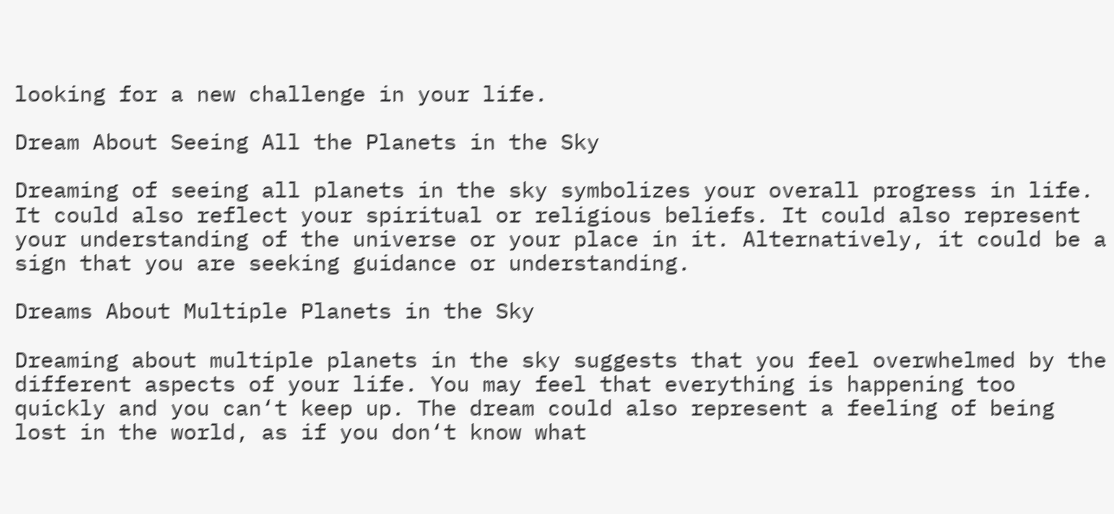looking for a new challenge in your life.

Dream About Seeing All the Planets in the Sky

Dreaming of seeing all planets in the sky symbolizes your overall progress in life. It could also reflect your spiritual or religious beliefs. It could also represent your understanding of the universe or your place in it. Alternatively, it could be a sign that you are seeking guidance or understanding.

Dreams About Multiple Planets in the Sky

Dreaming about multiple planets in the sky suggests that you feel overwhelmed by the different aspects of your life. You may feel that everything is happening too quickly and you can‘t keep up. The dream could also represent a feeling of being lost in the world, as if you don‘t know what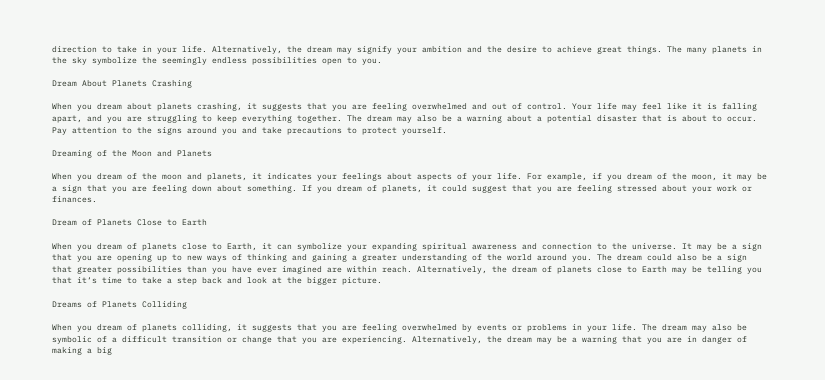direction to take in your life. Alternatively, the dream may signify your ambition and the desire to achieve great things. The many planets in the sky symbolize the seemingly endless possibilities open to you.

Dream About Planets Crashing

When you dream about planets crashing, it suggests that you are feeling overwhelmed and out of control. Your life may feel like it is falling apart, and you are struggling to keep everything together. The dream may also be a warning about a potential disaster that is about to occur. Pay attention to the signs around you and take precautions to protect yourself.

Dreaming of the Moon and Planets

When you dream of the moon and planets, it indicates your feelings about aspects of your life. For example, if you dream of the moon, it may be a sign that you are feeling down about something. If you dream of planets, it could suggest that you are feeling stressed about your work or finances.

Dream of Planets Close to Earth

When you dream of planets close to Earth, it can symbolize your expanding spiritual awareness and connection to the universe. It may be a sign that you are opening up to new ways of thinking and gaining a greater understanding of the world around you. The dream could also be a sign that greater possibilities than you have ever imagined are within reach. Alternatively, the dream of planets close to Earth may be telling you that it‘s time to take a step back and look at the bigger picture.

Dreams of Planets Colliding

When you dream of planets colliding, it suggests that you are feeling overwhelmed by events or problems in your life. The dream may also be symbolic of a difficult transition or change that you are experiencing. Alternatively, the dream may be a warning that you are in danger of making a big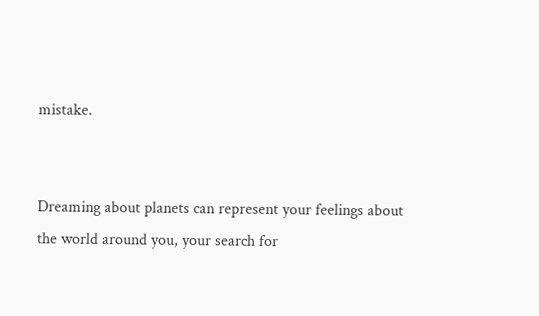mistake.


Dreaming about planets can represent your feelings about the world around you, your search for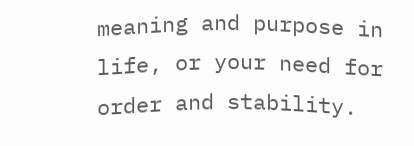meaning and purpose in life, or your need for order and stability.